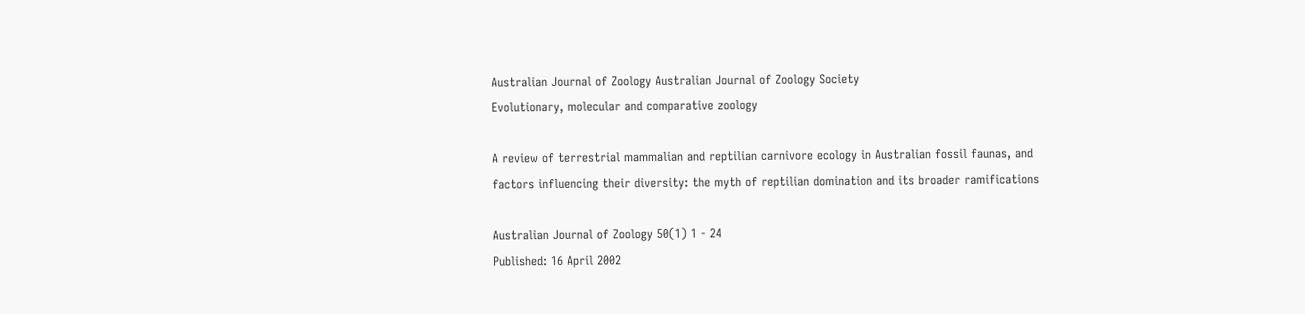Australian Journal of Zoology Australian Journal of Zoology Society
Evolutionary, molecular and comparative zoology

A review of terrestrial mammalian and reptilian carnivore ecology in Australian fossil faunas, and factors influencing their diversity: the myth of reptilian domination and its broader ramifications

Australian Journal of Zoology 50(1) 1 - 24
Published: 16 April 2002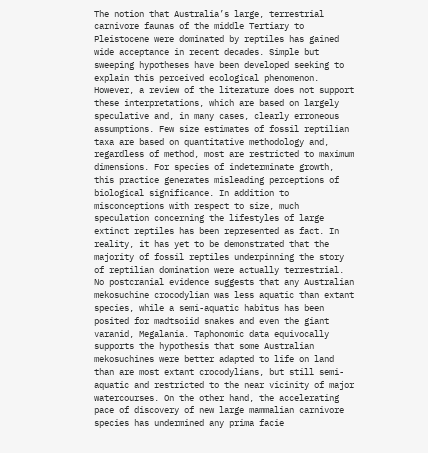The notion that Australia’s large, terrestrial carnivore faunas of the middle Tertiary to Pleistocene were dominated by reptiles has gained wide acceptance in recent decades. Simple but sweeping hypotheses have been developed seeking to explain this perceived ecological phenomenon. However, a review of the literature does not support these interpretations, which are based on largely speculative and, in many cases, clearly erroneous assumptions. Few size estimates of fossil reptilian taxa are based on quantitative methodology and, regardless of method, most are restricted to maximum dimensions. For species of indeterminate growth, this practice generates misleading perceptions of biological significance. In addition to misconceptions with respect to size, much speculation concerning the lifestyles of large extinct reptiles has been represented as fact. In reality, it has yet to be demonstrated that the majority of fossil reptiles underpinning the story of reptilian domination were actually terrestrial. No postcranial evidence suggests that any Australian mekosuchine crocodylian was less aquatic than extant species, while a semi-aquatic habitus has been posited for madtsoiid snakes and even the giant varanid, Megalania. Taphonomic data equivocally supports the hypothesis that some Australian mekosuchines were better adapted to life on land than are most extant crocodylians, but still semi-aquatic and restricted to the near vicinity of major watercourses. On the other hand, the accelerating pace of discovery of new large mammalian carnivore species has undermined any prima facie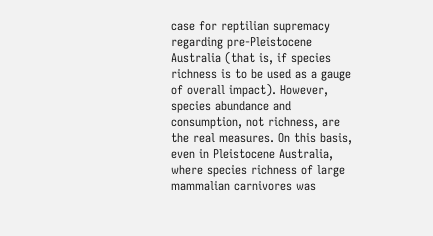case for reptilian supremacy regarding pre-Pleistocene Australia (that is, if species richness is to be used as a gauge of overall impact). However, species abundance and consumption, not richness, are the real measures. On this basis, even in Pleistocene Australia, where species richness of large mammalian carnivores was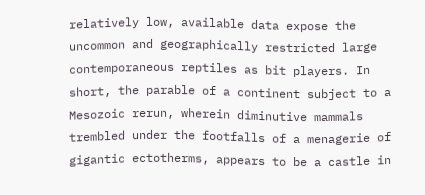relatively low, available data expose the uncommon and geographically restricted large contemporaneous reptiles as bit players. In short, the parable of a continent subject to a Mesozoic rerun, wherein diminutive mammals trembled under the footfalls of a menagerie of gigantic ectotherms, appears to be a castle in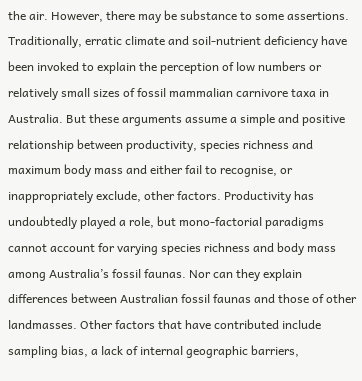the air. However, there may be substance to some assertions. Traditionally, erratic climate and soil-nutrient deficiency have been invoked to explain the perception of low numbers or relatively small sizes of fossil mammalian carnivore taxa in Australia. But these arguments assume a simple and positive relationship between productivity, species richness and maximum body mass and either fail to recognise, or inappropriately exclude, other factors. Productivity has undoubtedly played a role, but mono-factorial paradigms cannot account for varying species richness and body mass among Australia’s fossil faunas. Nor can they explain differences between Australian fossil faunas and those of other landmasses. Other factors that have contributed include sampling bias, a lack of internal geographic barriers,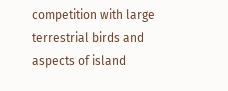competition with large terrestrial birds and aspects of island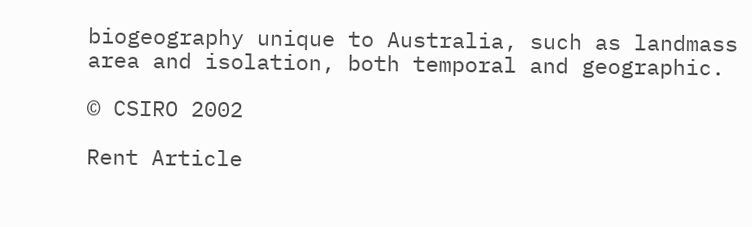biogeography unique to Australia, such as landmass area and isolation, both temporal and geographic.

© CSIRO 2002

Rent Article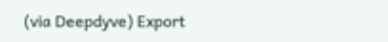(via Deepdyve) Export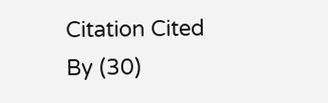Citation Cited By (30)